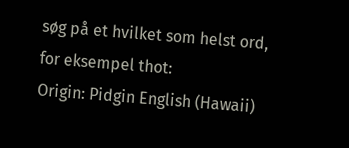søg på et hvilket som helst ord, for eksempel thot:
Origin: Pidgin English (Hawaii)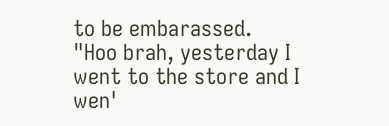to be embarassed.
"Hoo brah, yesterday I went to the store and I wen'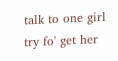talk to one girl try fo' get her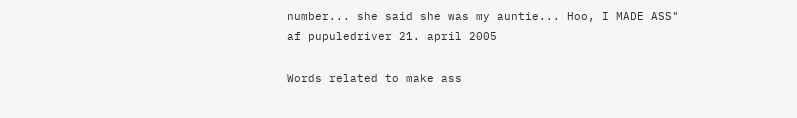number... she said she was my auntie... Hoo, I MADE ASS"
af pupuledriver 21. april 2005

Words related to make ass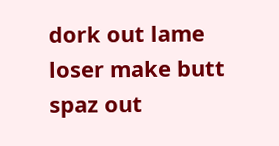dork out lame loser make butt spaz out